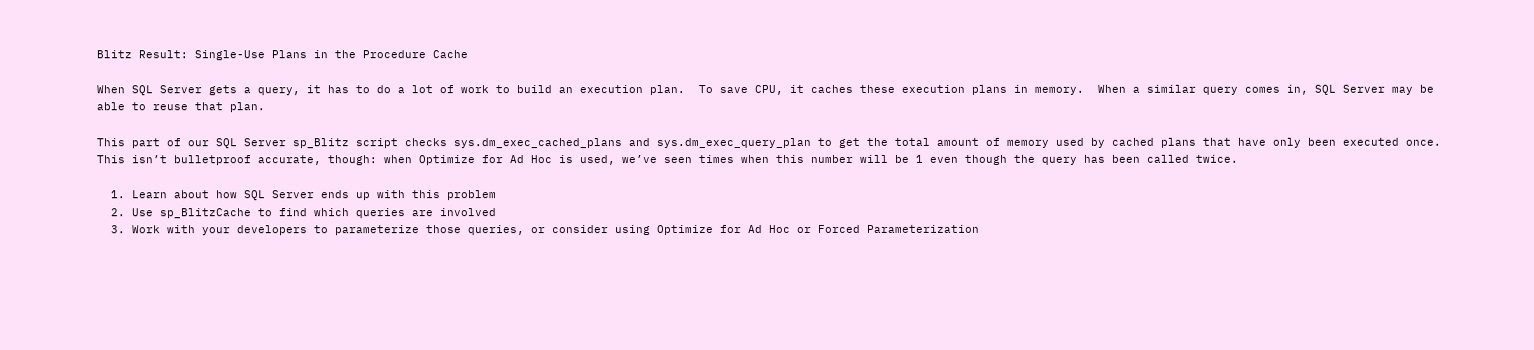Blitz Result: Single-Use Plans in the Procedure Cache

When SQL Server gets a query, it has to do a lot of work to build an execution plan.  To save CPU, it caches these execution plans in memory.  When a similar query comes in, SQL Server may be able to reuse that plan.

This part of our SQL Server sp_Blitz script checks sys.dm_exec_cached_plans and sys.dm_exec_query_plan to get the total amount of memory used by cached plans that have only been executed once.   This isn’t bulletproof accurate, though: when Optimize for Ad Hoc is used, we’ve seen times when this number will be 1 even though the query has been called twice.

  1. Learn about how SQL Server ends up with this problem
  2. Use sp_BlitzCache to find which queries are involved
  3. Work with your developers to parameterize those queries, or consider using Optimize for Ad Hoc or Forced Parameterization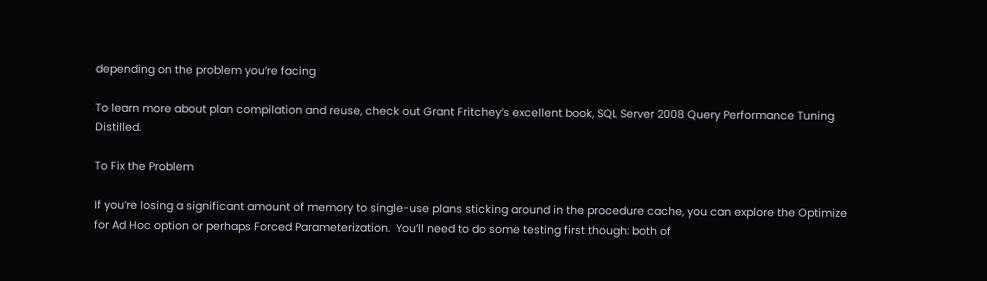depending on the problem you’re facing

To learn more about plan compilation and reuse, check out Grant Fritchey’s excellent book, SQL Server 2008 Query Performance Tuning Distilled.

To Fix the Problem

If you’re losing a significant amount of memory to single-use plans sticking around in the procedure cache, you can explore the Optimize for Ad Hoc option or perhaps Forced Parameterization.  You’ll need to do some testing first though: both of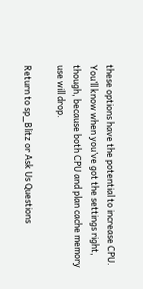these options have the potential to increase CPU.  You’ll know when you’ve got the settings right, though, because both CPU and plan cache memory use will drop.

Return to sp_Blitz or Ask Us Questions